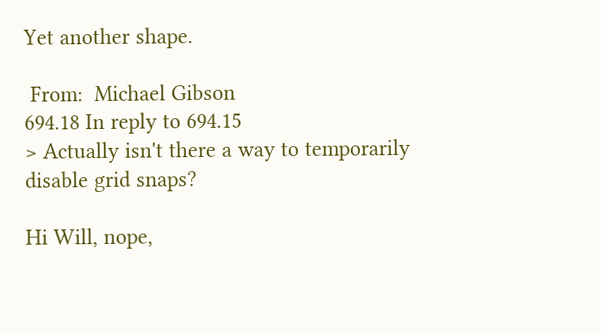Yet another shape.

 From:  Michael Gibson
694.18 In reply to 694.15
> Actually isn't there a way to temporarily disable grid snaps?

Hi Will, nope,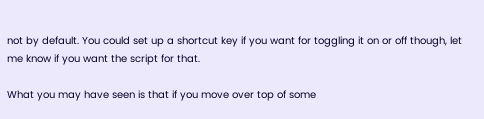not by default. You could set up a shortcut key if you want for toggling it on or off though, let me know if you want the script for that.

What you may have seen is that if you move over top of some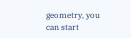geometry, you can start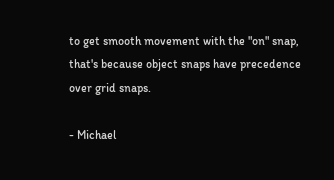to get smooth movement with the "on" snap, that's because object snaps have precedence over grid snaps.

- Michael